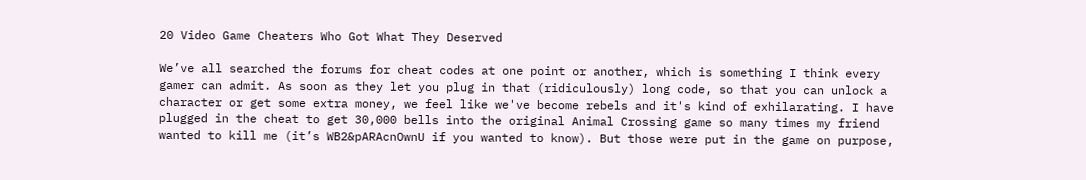20 Video Game Cheaters Who Got What They Deserved

We’ve all searched the forums for cheat codes at one point or another, which is something I think every gamer can admit. As soon as they let you plug in that (ridiculously) long code, so that you can unlock a character or get some extra money, we feel like we've become rebels and it's kind of exhilarating. I have plugged in the cheat to get 30,000 bells into the original Animal Crossing game so many times my friend wanted to kill me (it’s WB2&pARAcnOwnU if you wanted to know). But those were put in the game on purpose,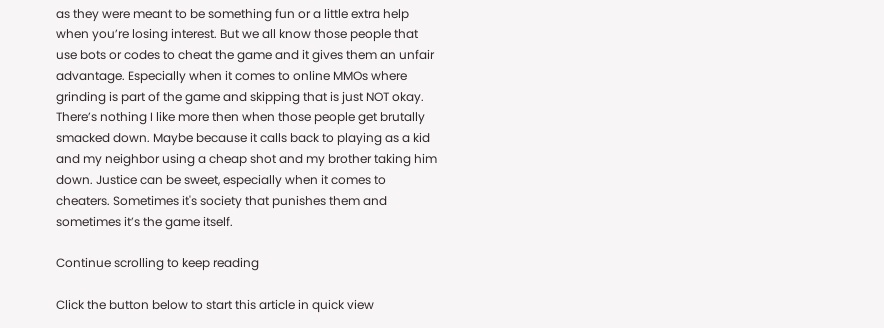as they were meant to be something fun or a little extra help when you’re losing interest. But we all know those people that use bots or codes to cheat the game and it gives them an unfair advantage. Especially when it comes to online MMOs where grinding is part of the game and skipping that is just NOT okay. There’s nothing I like more then when those people get brutally smacked down. Maybe because it calls back to playing as a kid and my neighbor using a cheap shot and my brother taking him down. Justice can be sweet, especially when it comes to cheaters. Sometimes it's society that punishes them and sometimes it’s the game itself.

Continue scrolling to keep reading

Click the button below to start this article in quick view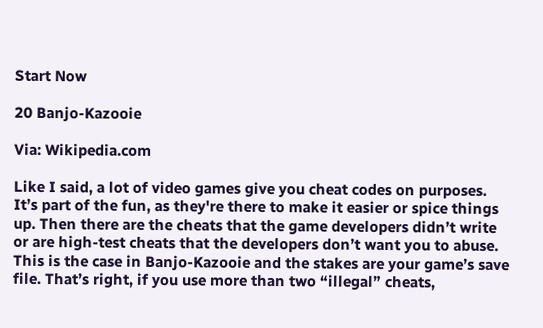Start Now

20 Banjo-Kazooie

Via: Wikipedia.com

Like I said, a lot of video games give you cheat codes on purposes. It’s part of the fun, as they're there to make it easier or spice things up. Then there are the cheats that the game developers didn’t write or are high-test cheats that the developers don’t want you to abuse. This is the case in Banjo-Kazooie and the stakes are your game’s save file. That’s right, if you use more than two “illegal” cheats,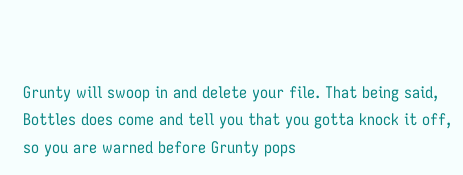Grunty will swoop in and delete your file. That being said, Bottles does come and tell you that you gotta knock it off, so you are warned before Grunty pops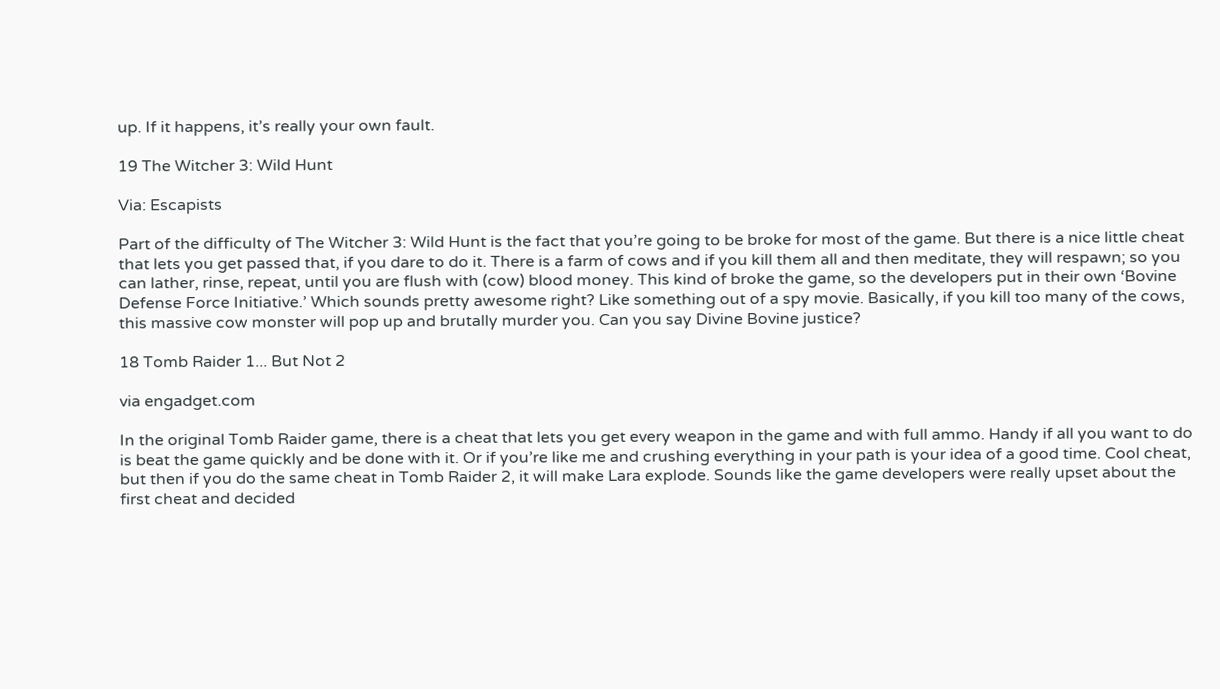up. If it happens, it’s really your own fault.

19 The Witcher 3: Wild Hunt

Via: Escapists

Part of the difficulty of The Witcher 3: Wild Hunt is the fact that you’re going to be broke for most of the game. But there is a nice little cheat that lets you get passed that, if you dare to do it. There is a farm of cows and if you kill them all and then meditate, they will respawn; so you can lather, rinse, repeat, until you are flush with (cow) blood money. This kind of broke the game, so the developers put in their own ‘Bovine Defense Force Initiative.’ Which sounds pretty awesome right? Like something out of a spy movie. Basically, if you kill too many of the cows, this massive cow monster will pop up and brutally murder you. Can you say Divine Bovine justice?

18 Tomb Raider 1... But Not 2

via engadget.com

In the original Tomb Raider game, there is a cheat that lets you get every weapon in the game and with full ammo. Handy if all you want to do is beat the game quickly and be done with it. Or if you’re like me and crushing everything in your path is your idea of a good time. Cool cheat, but then if you do the same cheat in Tomb Raider 2, it will make Lara explode. Sounds like the game developers were really upset about the first cheat and decided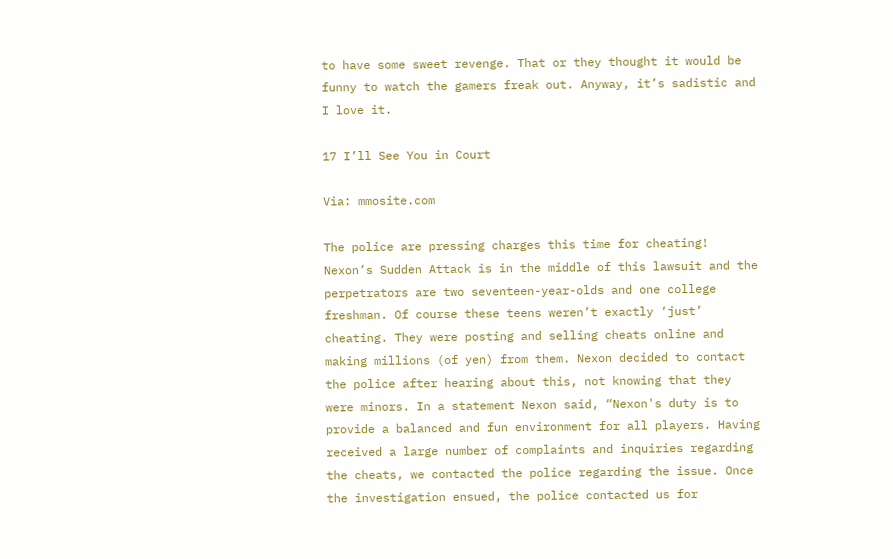to have some sweet revenge. That or they thought it would be funny to watch the gamers freak out. Anyway, it’s sadistic and I love it.

17 I’ll See You in Court

Via: mmosite.com

The police are pressing charges this time for cheating! Nexon’s Sudden Attack is in the middle of this lawsuit and the perpetrators are two seventeen-year-olds and one college freshman. Of course these teens weren’t exactly ‘just’ cheating. They were posting and selling cheats online and making millions (of yen) from them. Nexon decided to contact the police after hearing about this, not knowing that they were minors. In a statement Nexon said, “Nexon's duty is to provide a balanced and fun environment for all players. Having received a large number of complaints and inquiries regarding the cheats, we contacted the police regarding the issue. Once the investigation ensued, the police contacted us for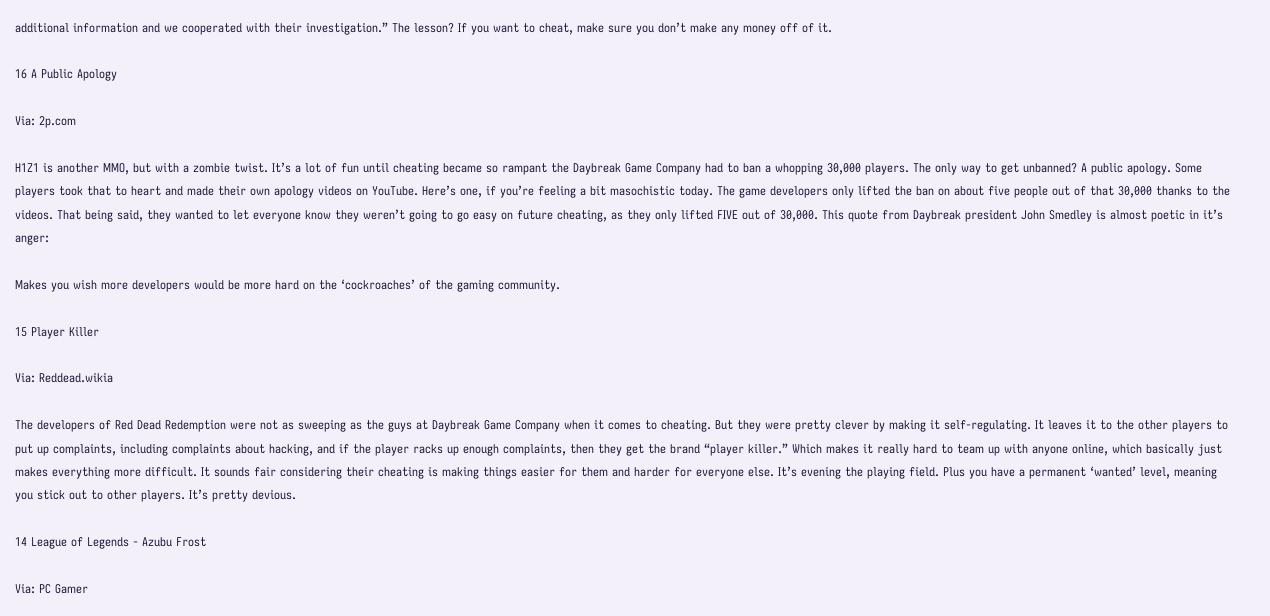additional information and we cooperated with their investigation.” The lesson? If you want to cheat, make sure you don’t make any money off of it.

16 A Public Apology

Via: 2p.com

H1Z1 is another MMO, but with a zombie twist. It’s a lot of fun until cheating became so rampant the Daybreak Game Company had to ban a whopping 30,000 players. The only way to get unbanned? A public apology. Some players took that to heart and made their own apology videos on YouTube. Here’s one, if you’re feeling a bit masochistic today. The game developers only lifted the ban on about five people out of that 30,000 thanks to the videos. That being said, they wanted to let everyone know they weren’t going to go easy on future cheating, as they only lifted FIVE out of 30,000. This quote from Daybreak president John Smedley is almost poetic in it’s anger:

Makes you wish more developers would be more hard on the ‘cockroaches’ of the gaming community.

15 Player Killer

Via: Reddead.wikia

The developers of Red Dead Redemption were not as sweeping as the guys at Daybreak Game Company when it comes to cheating. But they were pretty clever by making it self-regulating. It leaves it to the other players to put up complaints, including complaints about hacking, and if the player racks up enough complaints, then they get the brand “player killer.” Which makes it really hard to team up with anyone online, which basically just makes everything more difficult. It sounds fair considering their cheating is making things easier for them and harder for everyone else. It’s evening the playing field. Plus you have a permanent ‘wanted’ level, meaning you stick out to other players. It’s pretty devious.

14 League of Legends - Azubu Frost

Via: PC Gamer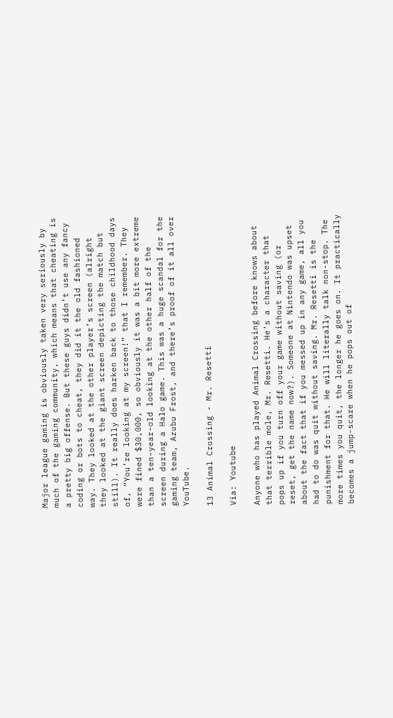Major league gaming is obviously taken very seriously by much of the gaming community, which means that cheating is a pretty big offense. But these guys didn’t use any fancy coding or bots to cheat, they did it the old fashioned way. They looked at the other player’s screen (alright they looked at the giant screen depicting the match but still). It really does harken back to those childhood days of, “You’re looking at my screen!” that I remember. They were fined $30,000, so obviously it was a bit more extreme than a ten-year-old looking at the other half of the screen during a Halo game. This was a huge scandal for the gaming team, Azubu Frost, and there’s proof of it all over YouTube.

13 Animal Crossing - Mr. Resetti

Via: Youtube

Anyone who has played Animal Crossing before knows about that terrible mole, Mr. Resetti. He’s a character that pops up if you turn off your game without saving (or reset, get the name now?). Someone at Nintendo was upset about the fact that if you messed up in any game, all you had to do was quit without saving. Mr. Resetti is the punishment for that. He will literally talk non-stop. The more times you quit, the longer he goes on. It practically becomes a jump-scare when he pops out of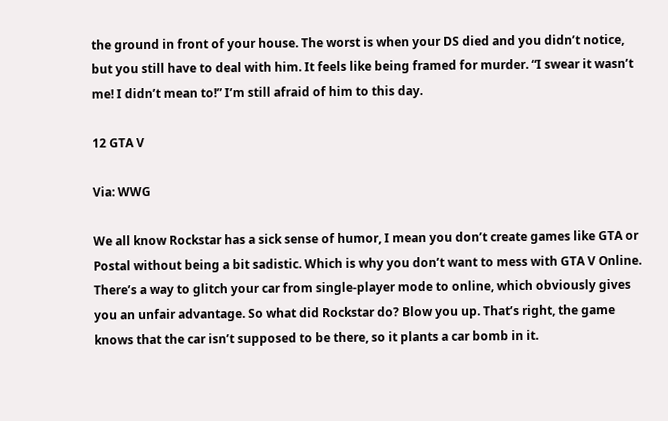the ground in front of your house. The worst is when your DS died and you didn’t notice, but you still have to deal with him. It feels like being framed for murder. “I swear it wasn’t me! I didn’t mean to!” I’m still afraid of him to this day.

12 GTA V

Via: WWG

We all know Rockstar has a sick sense of humor, I mean you don’t create games like GTA or Postal without being a bit sadistic. Which is why you don’t want to mess with GTA V Online. There’s a way to glitch your car from single-player mode to online, which obviously gives you an unfair advantage. So what did Rockstar do? Blow you up. That’s right, the game knows that the car isn’t supposed to be there, so it plants a car bomb in it.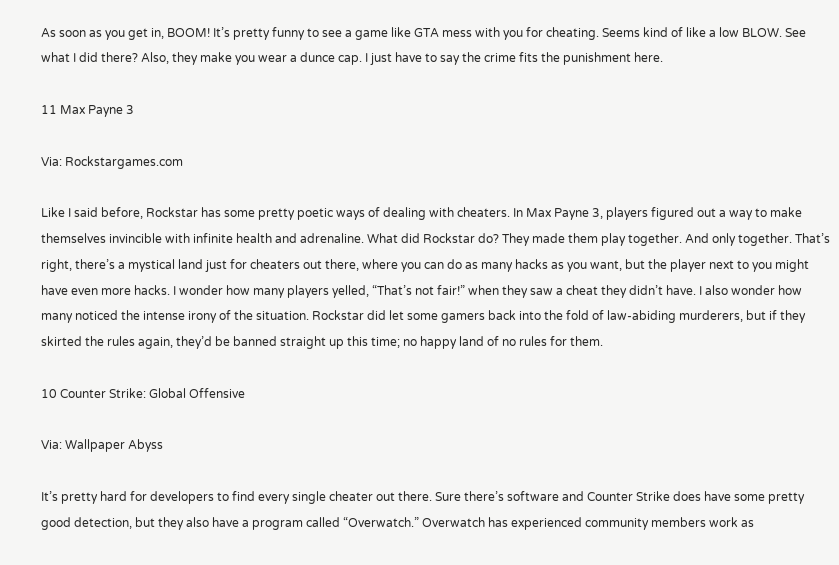As soon as you get in, BOOM! It’s pretty funny to see a game like GTA mess with you for cheating. Seems kind of like a low BLOW. See what I did there? Also, they make you wear a dunce cap. I just have to say the crime fits the punishment here.

11 Max Payne 3

Via: Rockstargames.com

Like I said before, Rockstar has some pretty poetic ways of dealing with cheaters. In Max Payne 3, players figured out a way to make themselves invincible with infinite health and adrenaline. What did Rockstar do? They made them play together. And only together. That’s right, there’s a mystical land just for cheaters out there, where you can do as many hacks as you want, but the player next to you might have even more hacks. I wonder how many players yelled, “That’s not fair!” when they saw a cheat they didn’t have. I also wonder how many noticed the intense irony of the situation. Rockstar did let some gamers back into the fold of law-abiding murderers, but if they skirted the rules again, they’d be banned straight up this time; no happy land of no rules for them.

10 Counter Strike: Global Offensive

Via: Wallpaper Abyss

It’s pretty hard for developers to find every single cheater out there. Sure there’s software and Counter Strike does have some pretty good detection, but they also have a program called “Overwatch.” Overwatch has experienced community members work as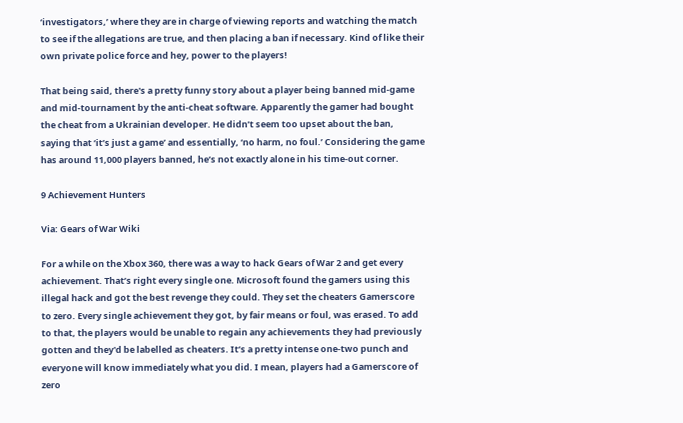‘investigators,’ where they are in charge of viewing reports and watching the match to see if the allegations are true, and then placing a ban if necessary. Kind of like their own private police force and hey, power to the players!

That being said, there's a pretty funny story about a player being banned mid-game and mid-tournament by the anti-cheat software. Apparently the gamer had bought the cheat from a Ukrainian developer. He didn’t seem too upset about the ban, saying that ‘it’s just a game’ and essentially, ‘no harm, no foul.’ Considering the game has around 11,000 players banned, he’s not exactly alone in his time-out corner.

9 Achievement Hunters

Via: Gears of War Wiki

For a while on the Xbox 360, there was a way to hack Gears of War 2 and get every achievement. That’s right every single one. Microsoft found the gamers using this illegal hack and got the best revenge they could. They set the cheaters Gamerscore to zero. Every single achievement they got, by fair means or foul, was erased. To add to that, the players would be unable to regain any achievements they had previously gotten and they'd be labelled as cheaters. It’s a pretty intense one-two punch and everyone will know immediately what you did. I mean, players had a Gamerscore of zero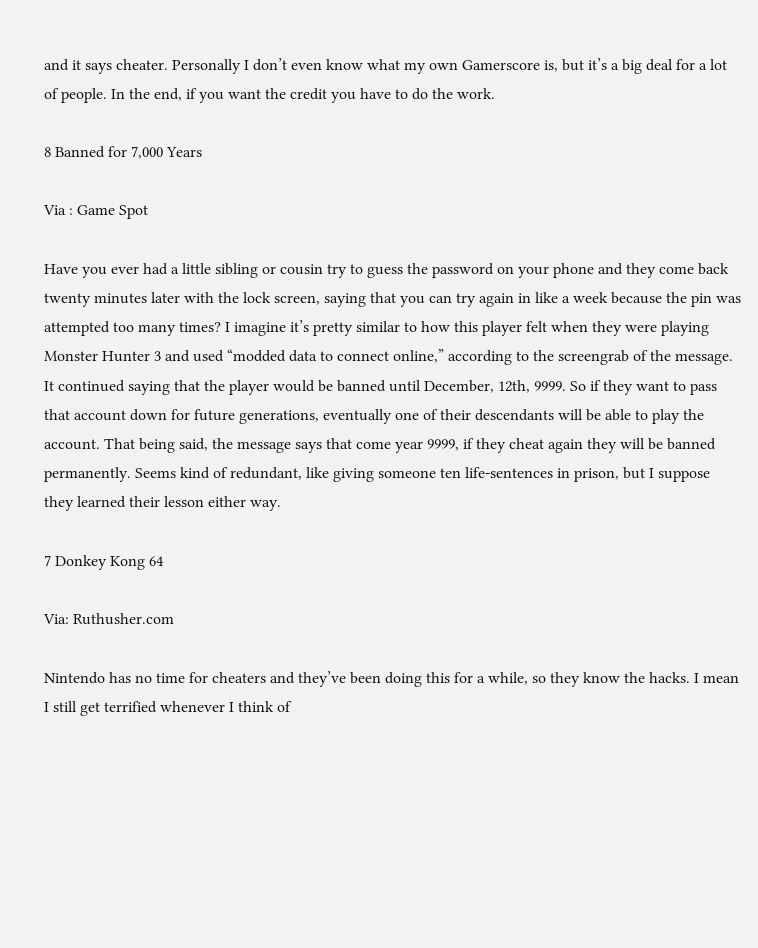and it says cheater. Personally I don’t even know what my own Gamerscore is, but it’s a big deal for a lot of people. In the end, if you want the credit you have to do the work.

8 Banned for 7,000 Years

Via : Game Spot

Have you ever had a little sibling or cousin try to guess the password on your phone and they come back twenty minutes later with the lock screen, saying that you can try again in like a week because the pin was attempted too many times? I imagine it’s pretty similar to how this player felt when they were playing Monster Hunter 3 and used “modded data to connect online,” according to the screengrab of the message. It continued saying that the player would be banned until December, 12th, 9999. So if they want to pass that account down for future generations, eventually one of their descendants will be able to play the account. That being said, the message says that come year 9999, if they cheat again they will be banned permanently. Seems kind of redundant, like giving someone ten life-sentences in prison, but I suppose they learned their lesson either way.

7 Donkey Kong 64

Via: Ruthusher.com

Nintendo has no time for cheaters and they’ve been doing this for a while, so they know the hacks. I mean I still get terrified whenever I think of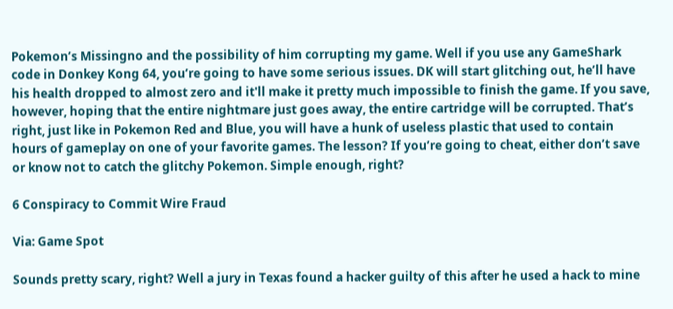Pokemon’s Missingno and the possibility of him corrupting my game. Well if you use any GameShark code in Donkey Kong 64, you’re going to have some serious issues. DK will start glitching out, he’ll have his health dropped to almost zero and it'll make it pretty much impossible to finish the game. If you save, however, hoping that the entire nightmare just goes away, the entire cartridge will be corrupted. That’s right, just like in Pokemon Red and Blue, you will have a hunk of useless plastic that used to contain hours of gameplay on one of your favorite games. The lesson? If you’re going to cheat, either don’t save or know not to catch the glitchy Pokemon. Simple enough, right?

6 Conspiracy to Commit Wire Fraud

Via: Game Spot

Sounds pretty scary, right? Well a jury in Texas found a hacker guilty of this after he used a hack to mine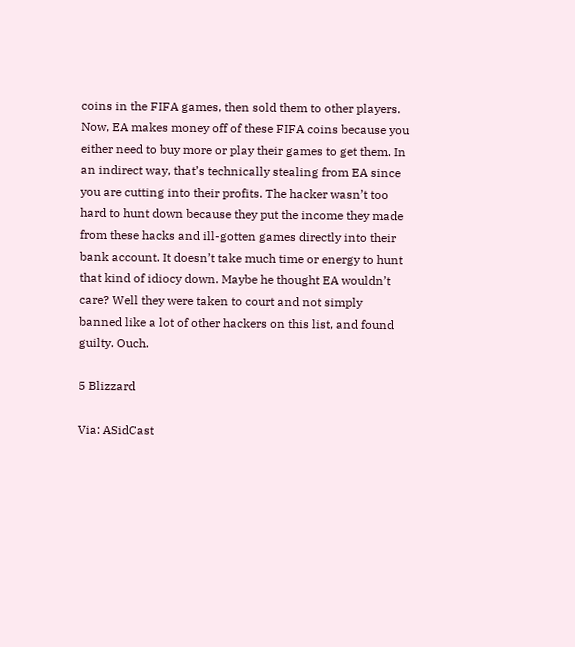coins in the FIFA games, then sold them to other players. Now, EA makes money off of these FIFA coins because you either need to buy more or play their games to get them. In an indirect way, that’s technically stealing from EA since you are cutting into their profits. The hacker wasn’t too hard to hunt down because they put the income they made from these hacks and ill-gotten games directly into their bank account. It doesn’t take much time or energy to hunt that kind of idiocy down. Maybe he thought EA wouldn’t care? Well they were taken to court and not simply banned like a lot of other hackers on this list, and found guilty. Ouch.

5 Blizzard

Via: ASidCast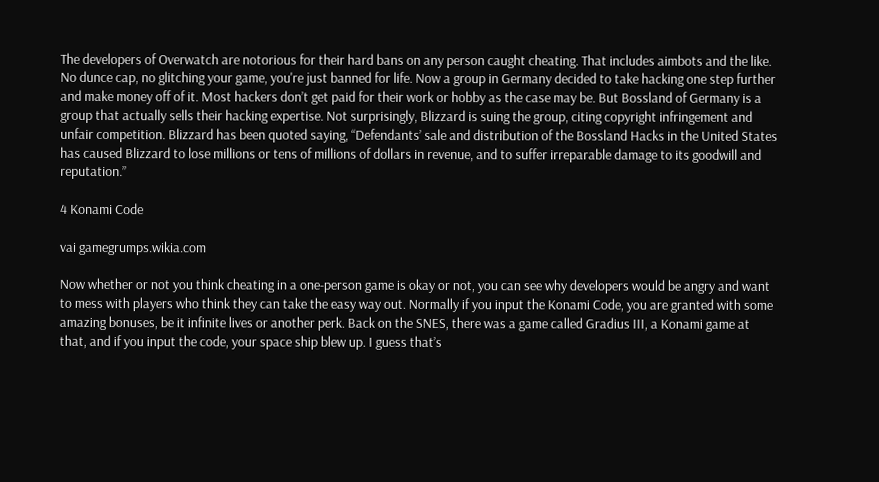The developers of Overwatch are notorious for their hard bans on any person caught cheating. That includes aimbots and the like. No dunce cap, no glitching your game, you're just banned for life. Now a group in Germany decided to take hacking one step further and make money off of it. Most hackers don’t get paid for their work or hobby as the case may be. But Bossland of Germany is a group that actually sells their hacking expertise. Not surprisingly, Blizzard is suing the group, citing copyright infringement and unfair competition. Blizzard has been quoted saying, “Defendants’ sale and distribution of the Bossland Hacks in the United States has caused Blizzard to lose millions or tens of millions of dollars in revenue, and to suffer irreparable damage to its goodwill and reputation.”

4 Konami Code

vai gamegrumps.wikia.com

Now whether or not you think cheating in a one-person game is okay or not, you can see why developers would be angry and want to mess with players who think they can take the easy way out. Normally if you input the Konami Code, you are granted with some amazing bonuses, be it infinite lives or another perk. Back on the SNES, there was a game called Gradius III, a Konami game at that, and if you input the code, your space ship blew up. I guess that’s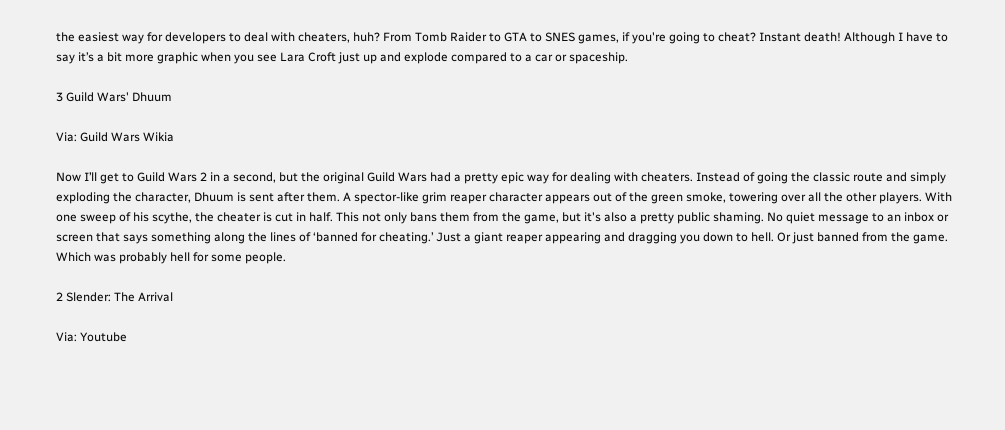the easiest way for developers to deal with cheaters, huh? From Tomb Raider to GTA to SNES games, if you're going to cheat? Instant death! Although I have to say it’s a bit more graphic when you see Lara Croft just up and explode compared to a car or spaceship.

3 Guild Wars' Dhuum

Via: Guild Wars Wikia

Now I’ll get to Guild Wars 2 in a second, but the original Guild Wars had a pretty epic way for dealing with cheaters. Instead of going the classic route and simply exploding the character, Dhuum is sent after them. A spector-like grim reaper character appears out of the green smoke, towering over all the other players. With one sweep of his scythe, the cheater is cut in half. This not only bans them from the game, but it's also a pretty public shaming. No quiet message to an inbox or screen that says something along the lines of ‘banned for cheating.’ Just a giant reaper appearing and dragging you down to hell. Or just banned from the game. Which was probably hell for some people.

2 Slender: The Arrival

Via: Youtube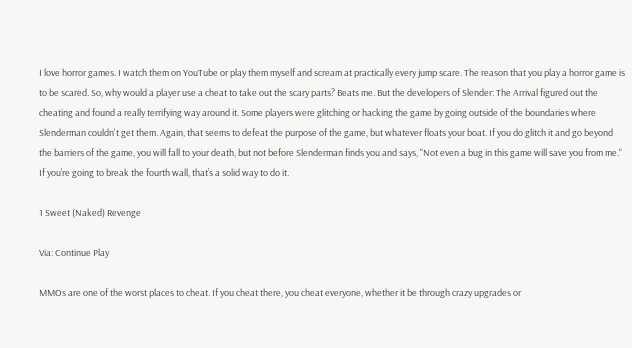I love horror games. I watch them on YouTube or play them myself and scream at practically every jump scare. The reason that you play a horror game is to be scared. So, why would a player use a cheat to take out the scary parts? Beats me. But the developers of Slender: The Arrival figured out the cheating and found a really terrifying way around it. Some players were glitching or hacking the game by going outside of the boundaries where Slenderman couldn't get them. Again, that seems to defeat the purpose of the game, but whatever floats your boat. If you do glitch it and go beyond the barriers of the game, you will fall to your death, but not before Slenderman finds you and says, "Not even a bug in this game will save you from me." If you’re going to break the fourth wall, that’s a solid way to do it.

1 Sweet (Naked) Revenge

Via: Continue Play

MMOs are one of the worst places to cheat. If you cheat there, you cheat everyone, whether it be through crazy upgrades or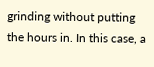grinding without putting the hours in. In this case, a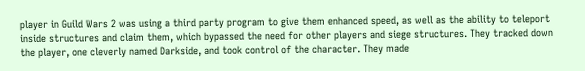player in Guild Wars 2 was using a third party program to give them enhanced speed, as well as the ability to teleport inside structures and claim them, which bypassed the need for other players and siege structures. They tracked down the player, one cleverly named Darkside, and took control of the character. They made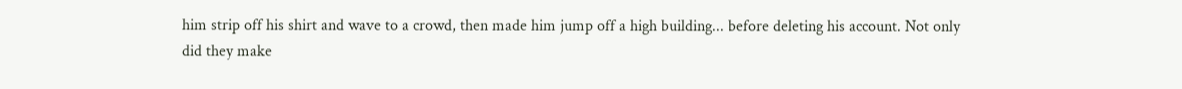him strip off his shirt and wave to a crowd, then made him jump off a high building... before deleting his account. Not only did they make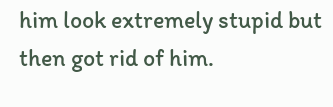him look extremely stupid but then got rid of him.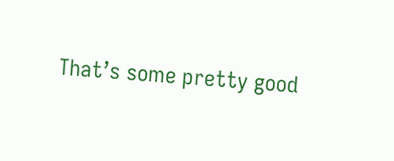That’s some pretty good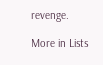revenge.

More in Lists